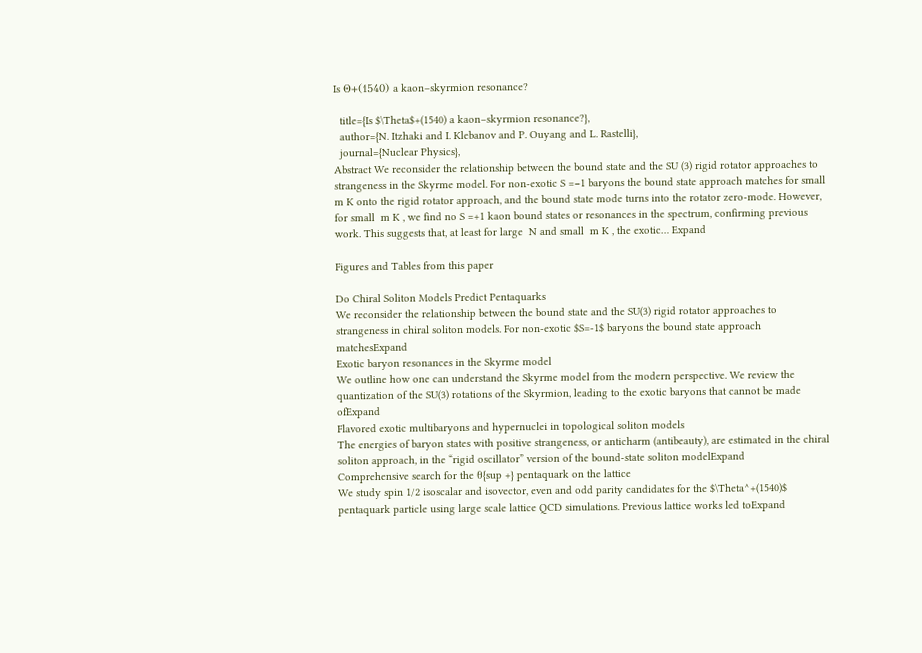Is Θ+(1540) a kaon–skyrmion resonance?

  title={Is $\Theta$+(1540) a kaon–skyrmion resonance?},
  author={N. Itzhaki and I. Klebanov and P. Ouyang and L. Rastelli},
  journal={Nuclear Physics},
Abstract We reconsider the relationship between the bound state and the SU (3) rigid rotator approaches to strangeness in the Skyrme model. For non-exotic S =−1 baryons the bound state approach matches for small  m K onto the rigid rotator approach, and the bound state mode turns into the rotator zero-mode. However, for small  m K , we find no S =+1 kaon bound states or resonances in the spectrum, confirming previous work. This suggests that, at least for large  N and small  m K , the exotic… Expand

Figures and Tables from this paper

Do Chiral Soliton Models Predict Pentaquarks
We reconsider the relationship between the bound state and the SU(3) rigid rotator approaches to strangeness in chiral soliton models. For non-exotic $S=-1$ baryons the bound state approach matchesExpand
Exotic baryon resonances in the Skyrme model
We outline how one can understand the Skyrme model from the modern perspective. We review the quantization of the SU(3) rotations of the Skyrmion, leading to the exotic baryons that cannot be made ofExpand
Flavored exotic multibaryons and hypernuclei in topological soliton models
The energies of baryon states with positive strangeness, or anticharm (antibeauty), are estimated in the chiral soliton approach, in the “rigid oscillator” version of the bound-state soliton modelExpand
Comprehensive search for the θ{sup +} pentaquark on the lattice
We study spin 1/2 isoscalar and isovector, even and odd parity candidates for the $\Theta^+(1540)$ pentaquark particle using large scale lattice QCD simulations. Previous lattice works led toExpand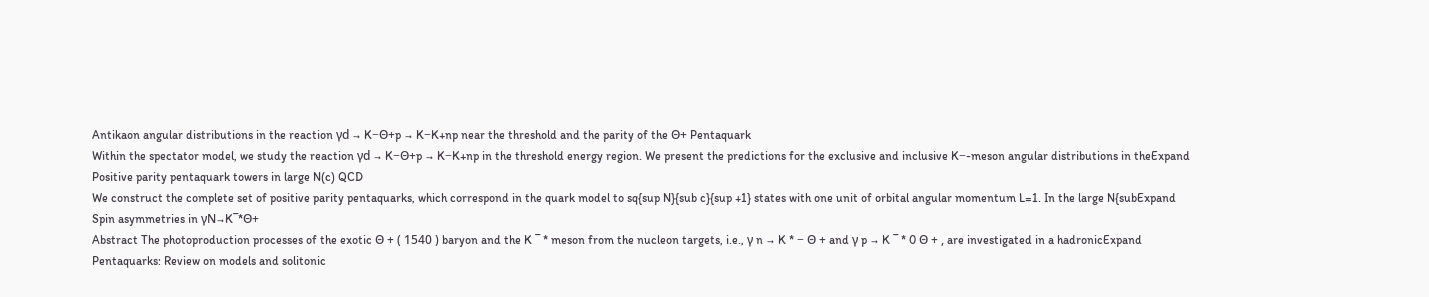Antikaon angular distributions in the reaction γd → K−Θ+p → K−K+np near the threshold and the parity of the Θ+ Pentaquark
Within the spectator model, we study the reaction γd → K−Θ+p → K−K+np in the threshold energy region. We present the predictions for the exclusive and inclusive K−-meson angular distributions in theExpand
Positive parity pentaquark towers in large N(c) QCD
We construct the complete set of positive parity pentaquarks, which correspond in the quark model to sq{sup N}{sub c}{sup +1} states with one unit of orbital angular momentum L=1. In the large N{subExpand
Spin asymmetries in γN→K¯*Θ+
Abstract The photoproduction processes of the exotic Θ + ( 1540 ) baryon and the K ¯ * meson from the nucleon targets, i.e., γ n → K * − Θ + and γ p → K ¯ * 0 Θ + , are investigated in a hadronicExpand
Pentaquarks: Review on models and solitonic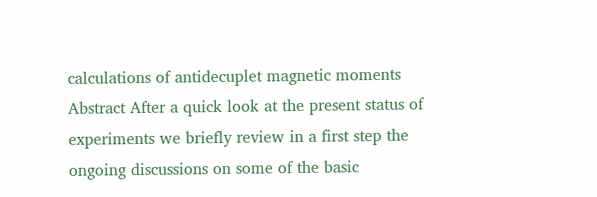calculations of antidecuplet magnetic moments
Abstract After a quick look at the present status of experiments we briefly review in a first step the ongoing discussions on some of the basic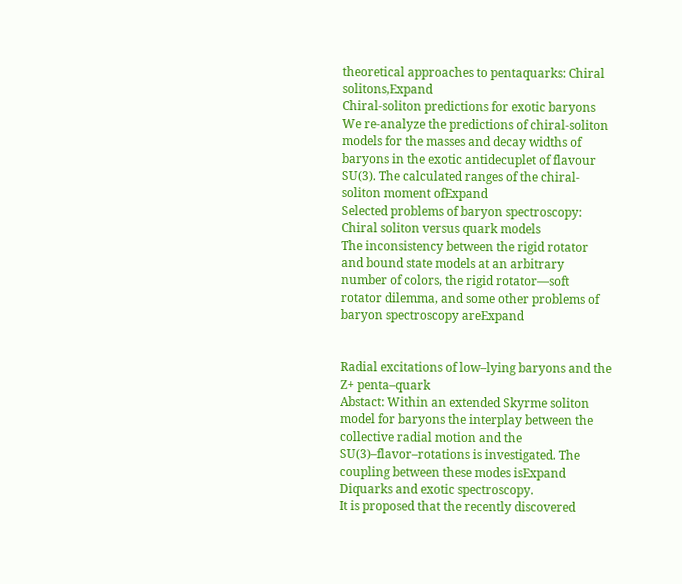theoretical approaches to pentaquarks: Chiral solitons,Expand
Chiral-soliton predictions for exotic baryons
We re-analyze the predictions of chiral-soliton models for the masses and decay widths of baryons in the exotic antidecuplet of flavour SU(3). The calculated ranges of the chiral-soliton moment ofExpand
Selected problems of baryon spectroscopy: Chiral soliton versus quark models
The inconsistency between the rigid rotator and bound state models at an arbitrary number of colors, the rigid rotator—soft rotator dilemma, and some other problems of baryon spectroscopy areExpand


Radial excitations of low–lying baryons and the Z+ penta–quark
Abstact: Within an extended Skyrme soliton model for baryons the interplay between the collective radial motion and the SU(3)–flavor–rotations is investigated. The coupling between these modes isExpand
Diquarks and exotic spectroscopy.
It is proposed that the recently discovered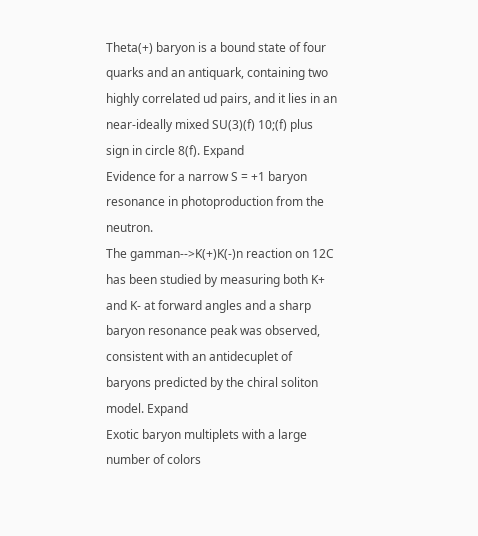Theta(+) baryon is a bound state of four quarks and an antiquark, containing two highly correlated ud pairs, and it lies in an near-ideally mixed SU(3)(f) 10;(f) plus sign in circle 8(f). Expand
Evidence for a narrow S = +1 baryon resonance in photoproduction from the neutron.
The gamman-->K(+)K(-)n reaction on 12C has been studied by measuring both K+ and K- at forward angles and a sharp baryon resonance peak was observed, consistent with an antidecuplet of baryons predicted by the chiral soliton model. Expand
Exotic baryon multiplets with a large number of colors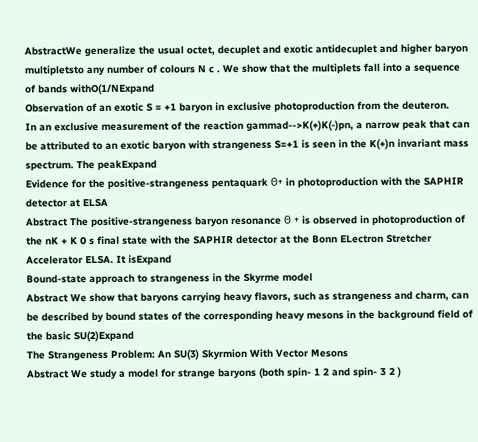AbstractWe generalize the usual octet, decuplet and exotic antidecuplet and higher baryon multipletsto any number of colours N c . We show that the multiplets fall into a sequence of bands withO(1/NExpand
Observation of an exotic S = +1 baryon in exclusive photoproduction from the deuteron.
In an exclusive measurement of the reaction gammad-->K(+)K(-)pn, a narrow peak that can be attributed to an exotic baryon with strangeness S=+1 is seen in the K(+)n invariant mass spectrum. The peakExpand
Evidence for the positive-strangeness pentaquark Θ+ in photoproduction with the SAPHIR detector at ELSA
Abstract The positive-strangeness baryon resonance Θ + is observed in photoproduction of the nK + K 0 s final state with the SAPHIR detector at the Bonn ELectron Stretcher Accelerator ELSA. It isExpand
Bound-state approach to strangeness in the Skyrme model
Abstract We show that baryons carrying heavy flavors, such as strangeness and charm, can be described by bound states of the corresponding heavy mesons in the background field of the basic SU(2)Expand
The Strangeness Problem: An SU(3) Skyrmion With Vector Mesons
Abstract We study a model for strange baryons (both spin- 1 2 and spin- 3 2 )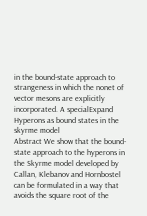in the bound-state approach to strangeness in which the nonet of vector mesons are explicitly incorporated. A specialExpand
Hyperons as bound states in the skyrme model
Abstract We show that the bound-state approach to the hyperons in the Skyrme model developed by Callan, Klebanov and Hornbostel can be formulated in a way that avoids the square root of the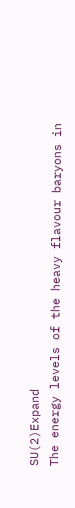SU(2)Expand
The energy levels of the heavy flavour baryons in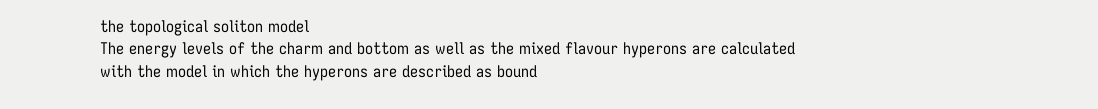the topological soliton model
The energy levels of the charm and bottom as well as the mixed flavour hyperons are calculated with the model in which the hyperons are described as bound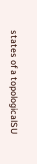states of a topologicalSU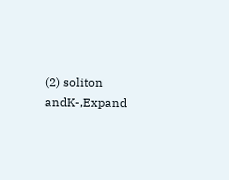(2) soliton andK-,Expand